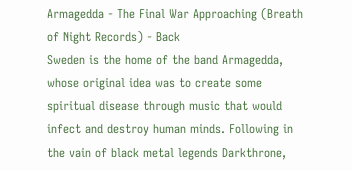Armagedda - The Final War Approaching (Breath of Night Records) - Back
Sweden is the home of the band Armagedda, whose original idea was to create some spiritual disease through music that would infect and destroy human minds. Following in the vain of black metal legends Darkthrone,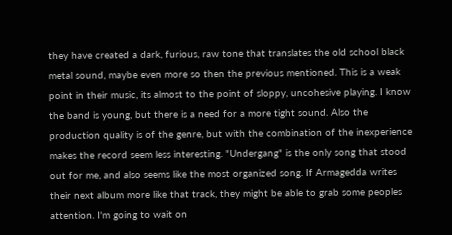they have created a dark, furious, raw tone that translates the old school black metal sound, maybe even more so then the previous mentioned. This is a weak point in their music, its almost to the point of sloppy, uncohesive playing. I know the band is young, but there is a need for a more tight sound. Also the production quality is of the genre, but with the combination of the inexperience makes the record seem less interesting. "Undergang" is the only song that stood out for me, and also seems like the most organized song. If Armagedda writes their next album more like that track, they might be able to grab some peoples attention. I'm going to wait on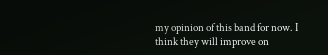my opinion of this band for now. I think they will improve on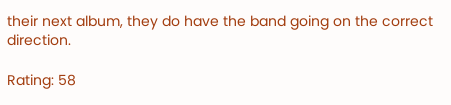their next album, they do have the band going on the correct direction.

Rating: 58